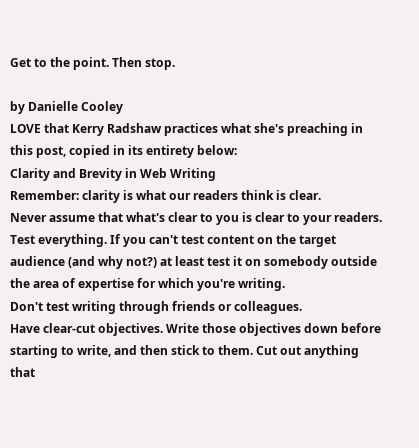Get to the point. Then stop.

by Danielle Cooley
LOVE that Kerry Radshaw practices what she's preaching in this post, copied in its entirety below:
Clarity and Brevity in Web Writing
Remember: clarity is what our readers think is clear.
Never assume that what's clear to you is clear to your readers. Test everything. If you can't test content on the target audience (and why not?) at least test it on somebody outside the area of expertise for which you're writing.
Don't test writing through friends or colleagues.
Have clear-cut objectives. Write those objectives down before starting to write, and then stick to them. Cut out anything that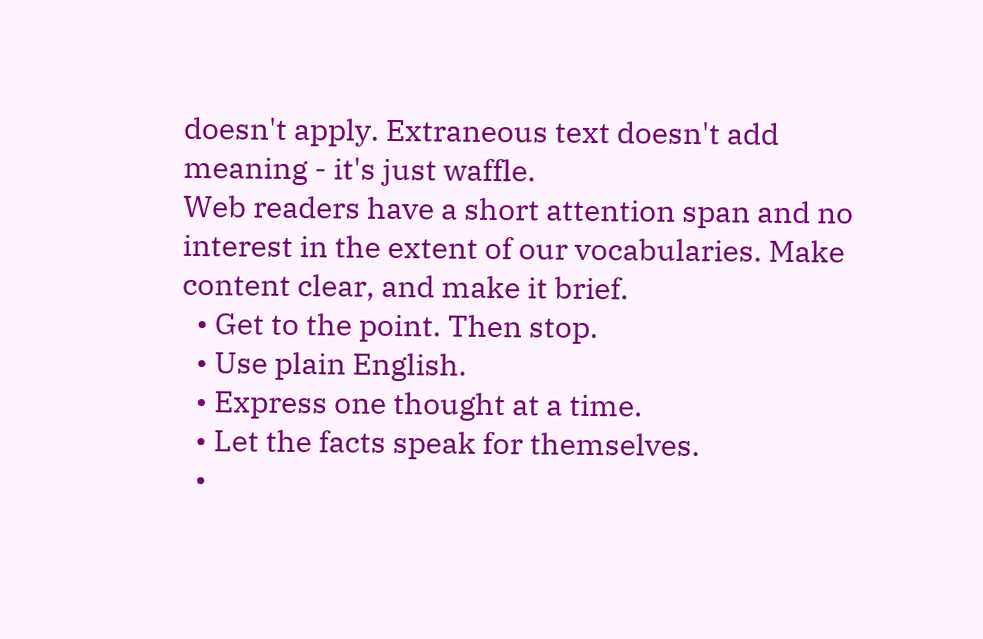doesn't apply. Extraneous text doesn't add meaning - it's just waffle.
Web readers have a short attention span and no interest in the extent of our vocabularies. Make content clear, and make it brief.
  • Get to the point. Then stop.
  • Use plain English.
  • Express one thought at a time.
  • Let the facts speak for themselves.
  •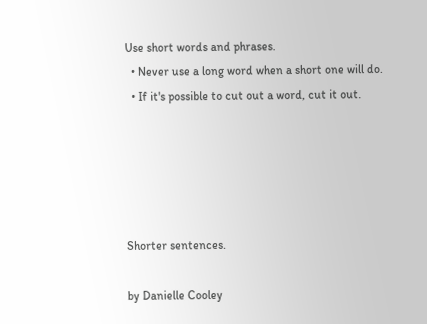Use short words and phrases.
  • Never use a long word when a short one will do.
  • If it's possible to cut out a word, cut it out.





Shorter sentences.

by Danielle Cooley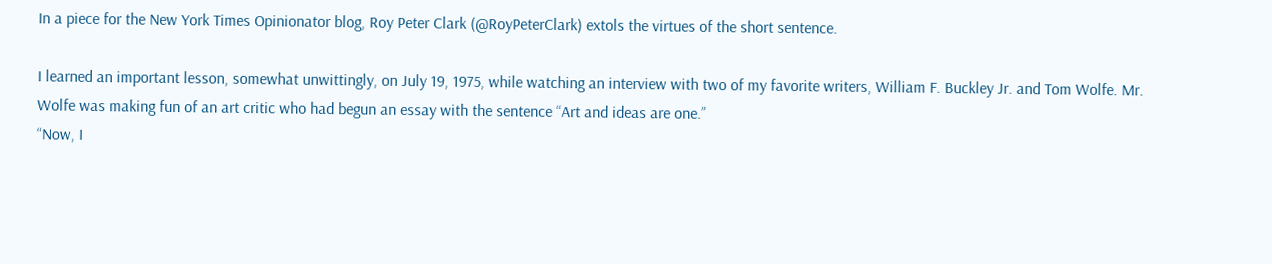In a piece for the New York Times Opinionator blog, Roy Peter Clark (@RoyPeterClark) extols the virtues of the short sentence.

I learned an important lesson, somewhat unwittingly, on July 19, 1975, while watching an interview with two of my favorite writers, William F. Buckley Jr. and Tom Wolfe. Mr. Wolfe was making fun of an art critic who had begun an essay with the sentence “Art and ideas are one.”
“Now, I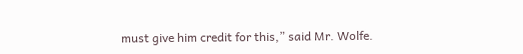must give him credit for this,” said Mr. Wolfe.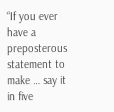“If you ever have a preposterous statement to make … say it in five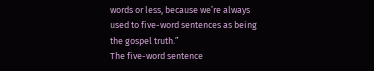words or less, because we’re always used to five-word sentences as being the gospel truth.”
The five-word sentence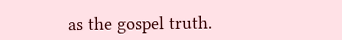as the gospel truth.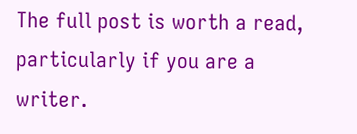The full post is worth a read, particularly if you are a writer.